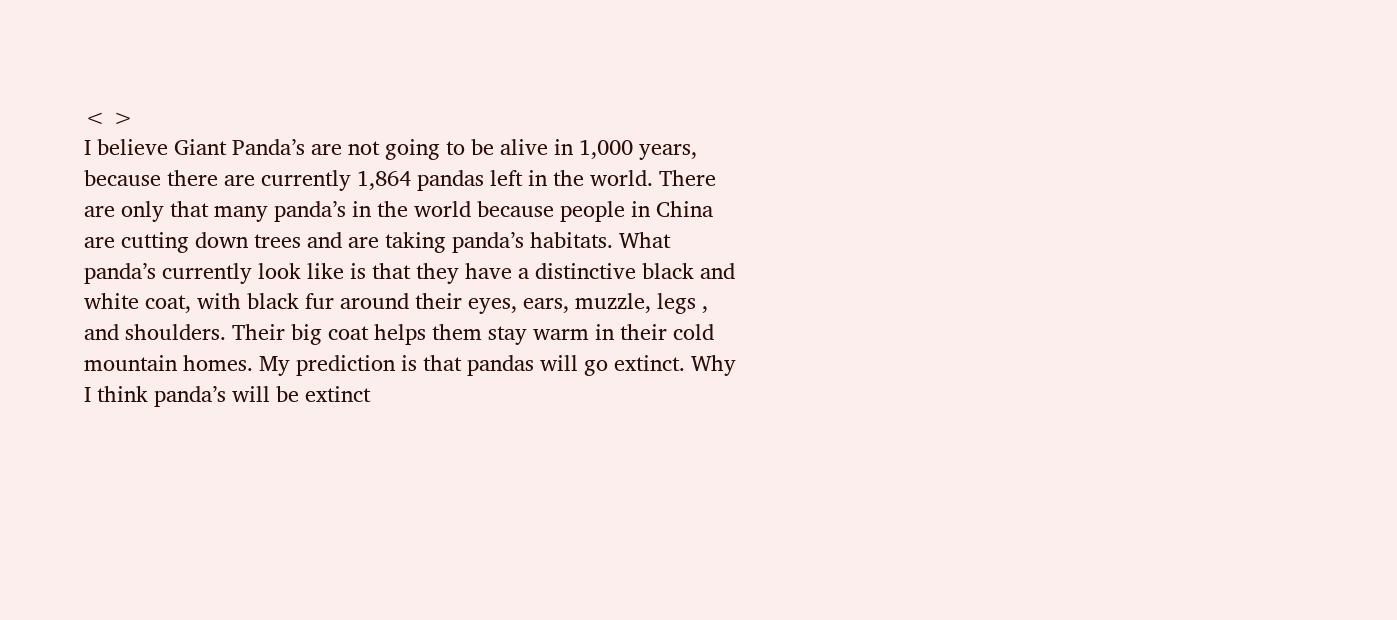< >
I believe Giant Panda’s are not going to be alive in 1,000 years, because there are currently 1,864 pandas left in the world. There are only that many panda’s in the world because people in China are cutting down trees and are taking panda’s habitats. What panda’s currently look like is that they have a distinctive black and white coat, with black fur around their eyes, ears, muzzle, legs , and shoulders. Their big coat helps them stay warm in their cold mountain homes. My prediction is that pandas will go extinct. Why I think panda’s will be extinct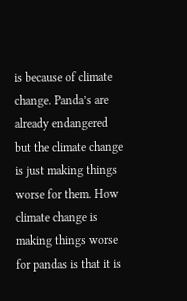is because of climate change. Panda’s are already endangered but the climate change is just making things worse for them. How climate change is making things worse for pandas is that it is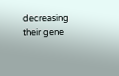decreasing their gene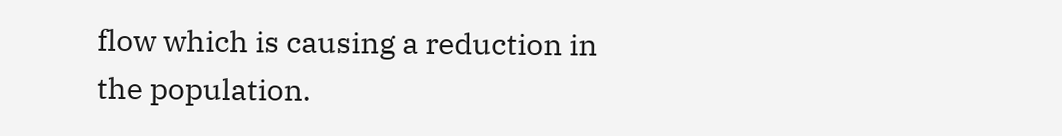flow which is causing a reduction in the population.